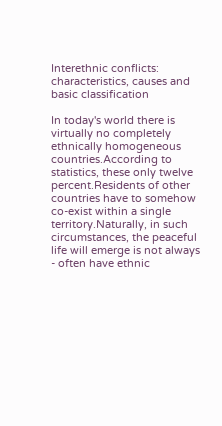Interethnic conflicts: characteristics, causes and basic classification

In today's world there is virtually no completely ethnically homogeneous countries.According to statistics, these only twelve percent.Residents of other countries have to somehow co-exist within a single territory.Naturally, in such circumstances, the peaceful life will emerge is not always - often have ethnic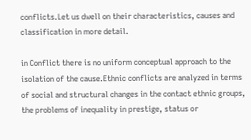conflicts.Let us dwell on their characteristics, causes and classification in more detail.

in Conflict there is no uniform conceptual approach to the isolation of the cause.Ethnic conflicts are analyzed in terms of social and structural changes in the contact ethnic groups, the problems of inequality in prestige, status or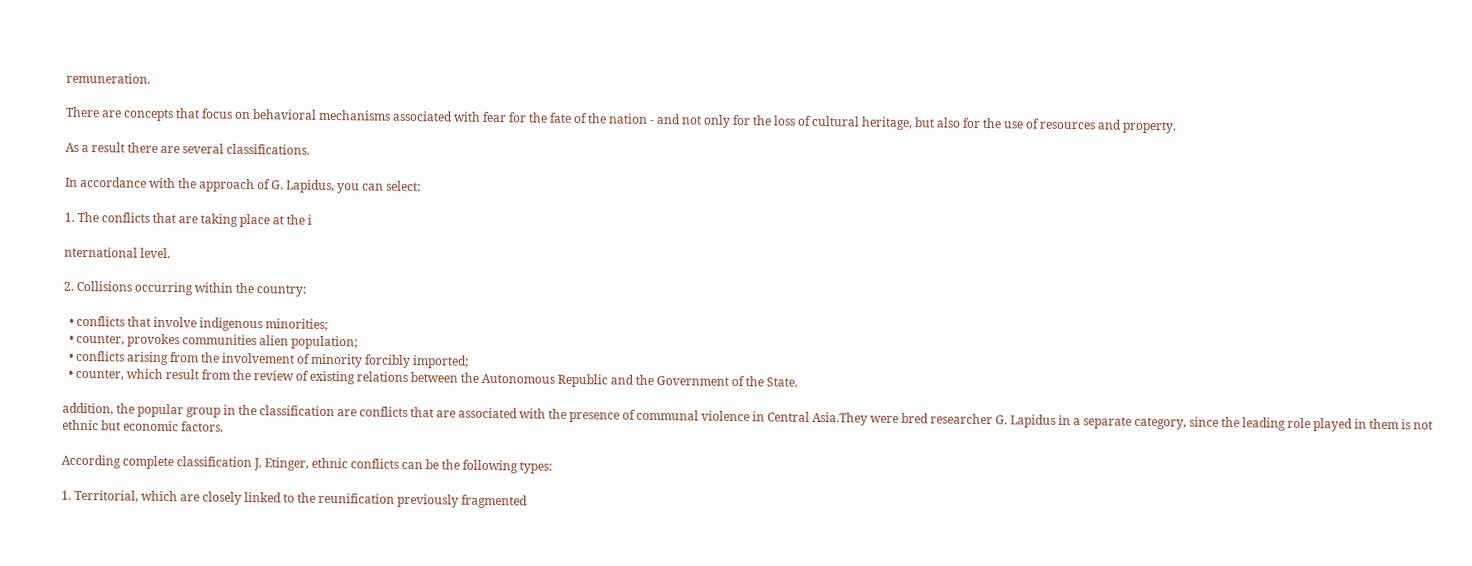remuneration.

There are concepts that focus on behavioral mechanisms associated with fear for the fate of the nation - and not only for the loss of cultural heritage, but also for the use of resources and property.

As a result there are several classifications.

In accordance with the approach of G. Lapidus, you can select:

1. The conflicts that are taking place at the i

nternational level.

2. Collisions occurring within the country:

  • conflicts that involve indigenous minorities;
  • counter, provokes communities alien population;
  • conflicts arising from the involvement of minority forcibly imported;
  • counter, which result from the review of existing relations between the Autonomous Republic and the Government of the State.

addition, the popular group in the classification are conflicts that are associated with the presence of communal violence in Central Asia.They were bred researcher G. Lapidus in a separate category, since the leading role played in them is not ethnic but economic factors.

According complete classification J. Etinger, ethnic conflicts can be the following types:

1. Territorial, which are closely linked to the reunification previously fragmented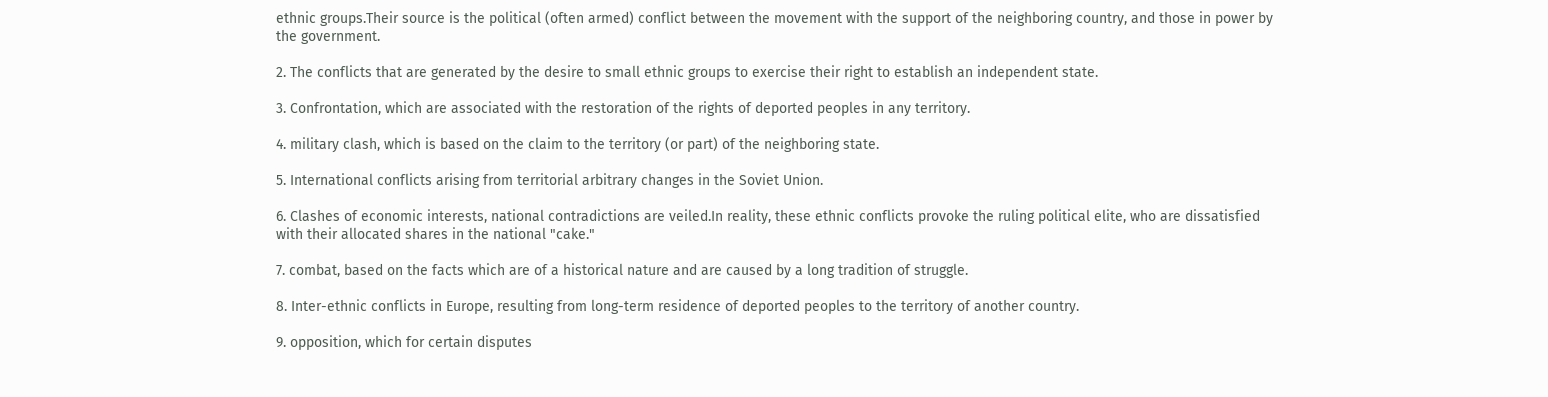ethnic groups.Their source is the political (often armed) conflict between the movement with the support of the neighboring country, and those in power by the government.

2. The conflicts that are generated by the desire to small ethnic groups to exercise their right to establish an independent state.

3. Confrontation, which are associated with the restoration of the rights of deported peoples in any territory.

4. military clash, which is based on the claim to the territory (or part) of the neighboring state.

5. International conflicts arising from territorial arbitrary changes in the Soviet Union.

6. Clashes of economic interests, national contradictions are veiled.In reality, these ethnic conflicts provoke the ruling political elite, who are dissatisfied with their allocated shares in the national "cake."

7. combat, based on the facts which are of a historical nature and are caused by a long tradition of struggle.

8. Inter-ethnic conflicts in Europe, resulting from long-term residence of deported peoples to the territory of another country.

9. opposition, which for certain disputes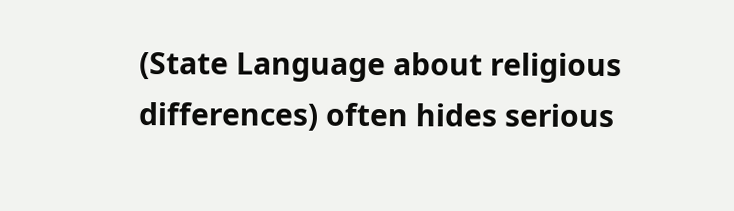(State Language about religious differences) often hides serious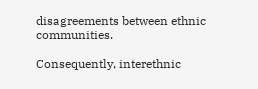disagreements between ethnic communities.

Consequently, interethnic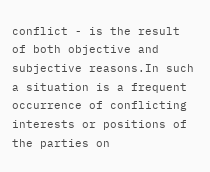conflict - is the result of both objective and subjective reasons.In such a situation is a frequent occurrence of conflicting interests or positions of the parties on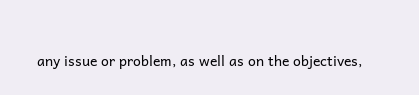any issue or problem, as well as on the objectives,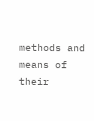methods and means of their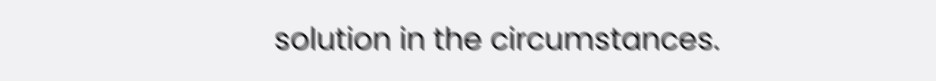solution in the circumstances.